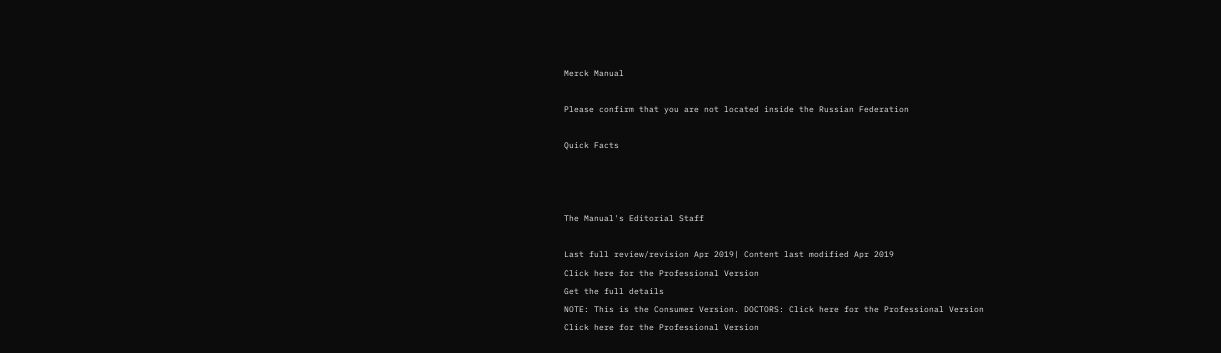Merck Manual

Please confirm that you are not located inside the Russian Federation

Quick Facts



The Manual's Editorial Staff

Last full review/revision Apr 2019| Content last modified Apr 2019
Click here for the Professional Version
Get the full details
NOTE: This is the Consumer Version. DOCTORS: Click here for the Professional Version
Click here for the Professional Version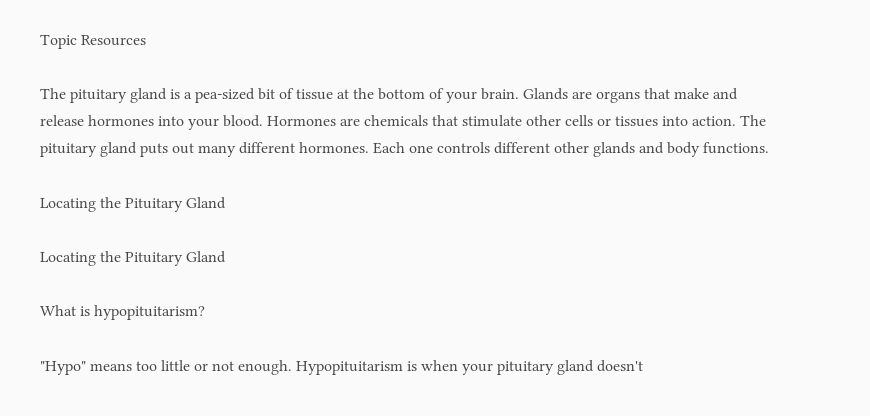Topic Resources

The pituitary gland is a pea-sized bit of tissue at the bottom of your brain. Glands are organs that make and release hormones into your blood. Hormones are chemicals that stimulate other cells or tissues into action. The pituitary gland puts out many different hormones. Each one controls different other glands and body functions.

Locating the Pituitary Gland

Locating the Pituitary Gland

What is hypopituitarism?

"Hypo" means too little or not enough. Hypopituitarism is when your pituitary gland doesn't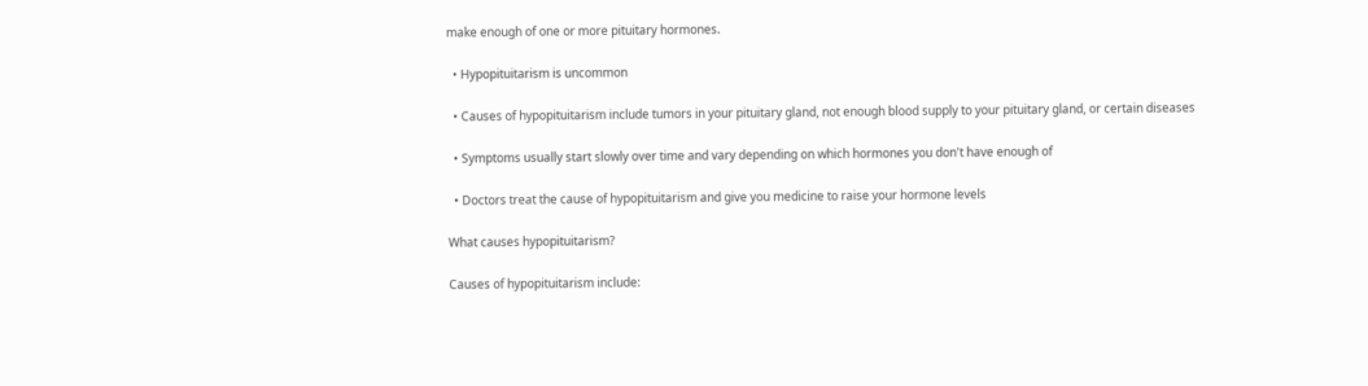make enough of one or more pituitary hormones.

  • Hypopituitarism is uncommon

  • Causes of hypopituitarism include tumors in your pituitary gland, not enough blood supply to your pituitary gland, or certain diseases

  • Symptoms usually start slowly over time and vary depending on which hormones you don't have enough of

  • Doctors treat the cause of hypopituitarism and give you medicine to raise your hormone levels

What causes hypopituitarism?

Causes of hypopituitarism include: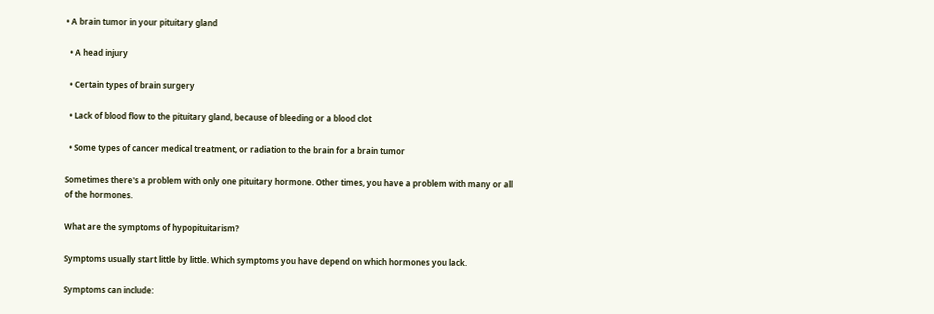• A brain tumor in your pituitary gland

  • A head injury

  • Certain types of brain surgery

  • Lack of blood flow to the pituitary gland, because of bleeding or a blood clot

  • Some types of cancer medical treatment, or radiation to the brain for a brain tumor

Sometimes there's a problem with only one pituitary hormone. Other times, you have a problem with many or all of the hormones.

What are the symptoms of hypopituitarism?

Symptoms usually start little by little. Which symptoms you have depend on which hormones you lack.

Symptoms can include: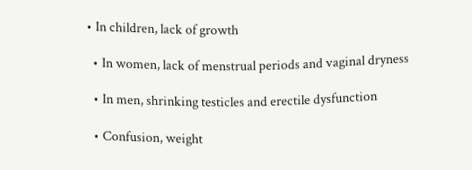• In children, lack of growth

  • In women, lack of menstrual periods and vaginal dryness

  • In men, shrinking testicles and erectile dysfunction

  • Confusion, weight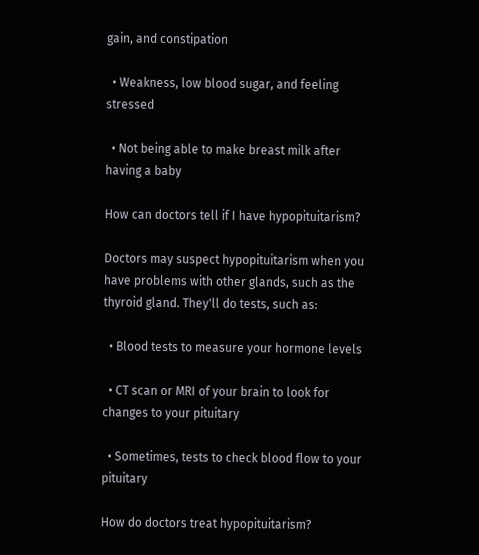gain, and constipation

  • Weakness, low blood sugar, and feeling stressed

  • Not being able to make breast milk after having a baby

How can doctors tell if I have hypopituitarism?

Doctors may suspect hypopituitarism when you have problems with other glands, such as the thyroid gland. They'll do tests, such as:

  • Blood tests to measure your hormone levels

  • CT scan or MRI of your brain to look for changes to your pituitary

  • Sometimes, tests to check blood flow to your pituitary

How do doctors treat hypopituitarism?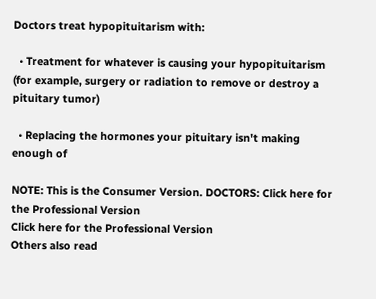Doctors treat hypopituitarism with:

  • Treatment for whatever is causing your hypopituitarism (for example, surgery or radiation to remove or destroy a pituitary tumor)

  • Replacing the hormones your pituitary isn't making enough of

NOTE: This is the Consumer Version. DOCTORS: Click here for the Professional Version
Click here for the Professional Version
Others also read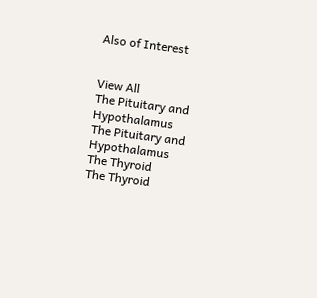Also of Interest


View All
The Pituitary and Hypothalamus
The Pituitary and Hypothalamus
The Thyroid
The Thyroid